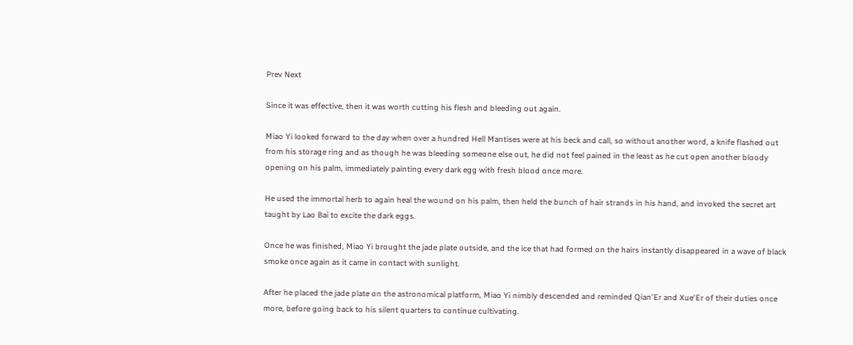Prev Next

Since it was effective, then it was worth cutting his flesh and bleeding out again.

Miao Yi looked forward to the day when over a hundred Hell Mantises were at his beck and call, so without another word, a knife flashed out from his storage ring and as though he was bleeding someone else out, he did not feel pained in the least as he cut open another bloody opening on his palm, immediately painting every dark egg with fresh blood once more.

He used the immortal herb to again heal the wound on his palm, then held the bunch of hair strands in his hand, and invoked the secret art taught by Lao Bai to excite the dark eggs.

Once he was finished, Miao Yi brought the jade plate outside, and the ice that had formed on the hairs instantly disappeared in a wave of black smoke once again as it came in contact with sunlight.

After he placed the jade plate on the astronomical platform, Miao Yi nimbly descended and reminded Qian'Er and Xue'Er of their duties once more, before going back to his silent quarters to continue cultivating.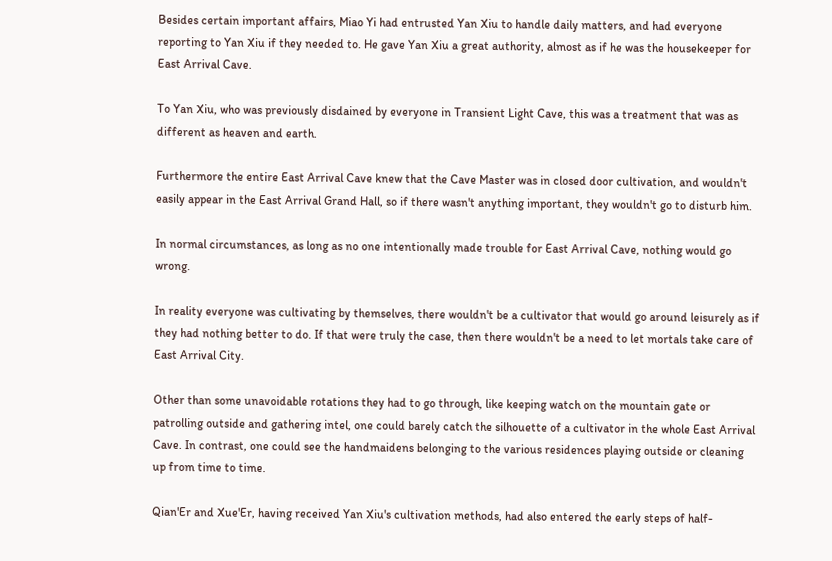Besides certain important affairs, Miao Yi had entrusted Yan Xiu to handle daily matters, and had everyone reporting to Yan Xiu if they needed to. He gave Yan Xiu a great authority, almost as if he was the housekeeper for East Arrival Cave.

To Yan Xiu, who was previously disdained by everyone in Transient Light Cave, this was a treatment that was as different as heaven and earth.

Furthermore the entire East Arrival Cave knew that the Cave Master was in closed door cultivation, and wouldn't easily appear in the East Arrival Grand Hall, so if there wasn't anything important, they wouldn't go to disturb him.

In normal circumstances, as long as no one intentionally made trouble for East Arrival Cave, nothing would go wrong.

In reality everyone was cultivating by themselves, there wouldn't be a cultivator that would go around leisurely as if they had nothing better to do. If that were truly the case, then there wouldn't be a need to let mortals take care of East Arrival City.

Other than some unavoidable rotations they had to go through, like keeping watch on the mountain gate or patrolling outside and gathering intel, one could barely catch the silhouette of a cultivator in the whole East Arrival Cave. In contrast, one could see the handmaidens belonging to the various residences playing outside or cleaning up from time to time.

Qian'Er and Xue'Er, having received Yan Xiu's cultivation methods, had also entered the early steps of half-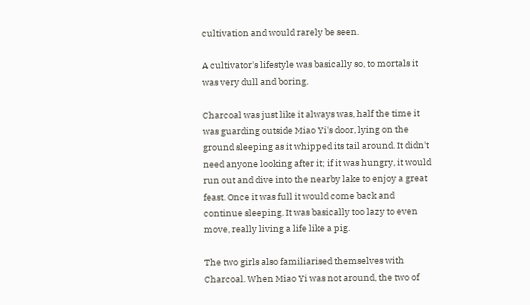cultivation and would rarely be seen.

A cultivator's lifestyle was basically so, to mortals it was very dull and boring.

Charcoal was just like it always was, half the time it was guarding outside Miao Yi's door, lying on the ground sleeping as it whipped its tail around. It didn't need anyone looking after it; if it was hungry, it would run out and dive into the nearby lake to enjoy a great feast. Once it was full it would come back and continue sleeping. It was basically too lazy to even move, really living a life like a pig.

The two girls also familiarised themselves with Charcoal. When Miao Yi was not around, the two of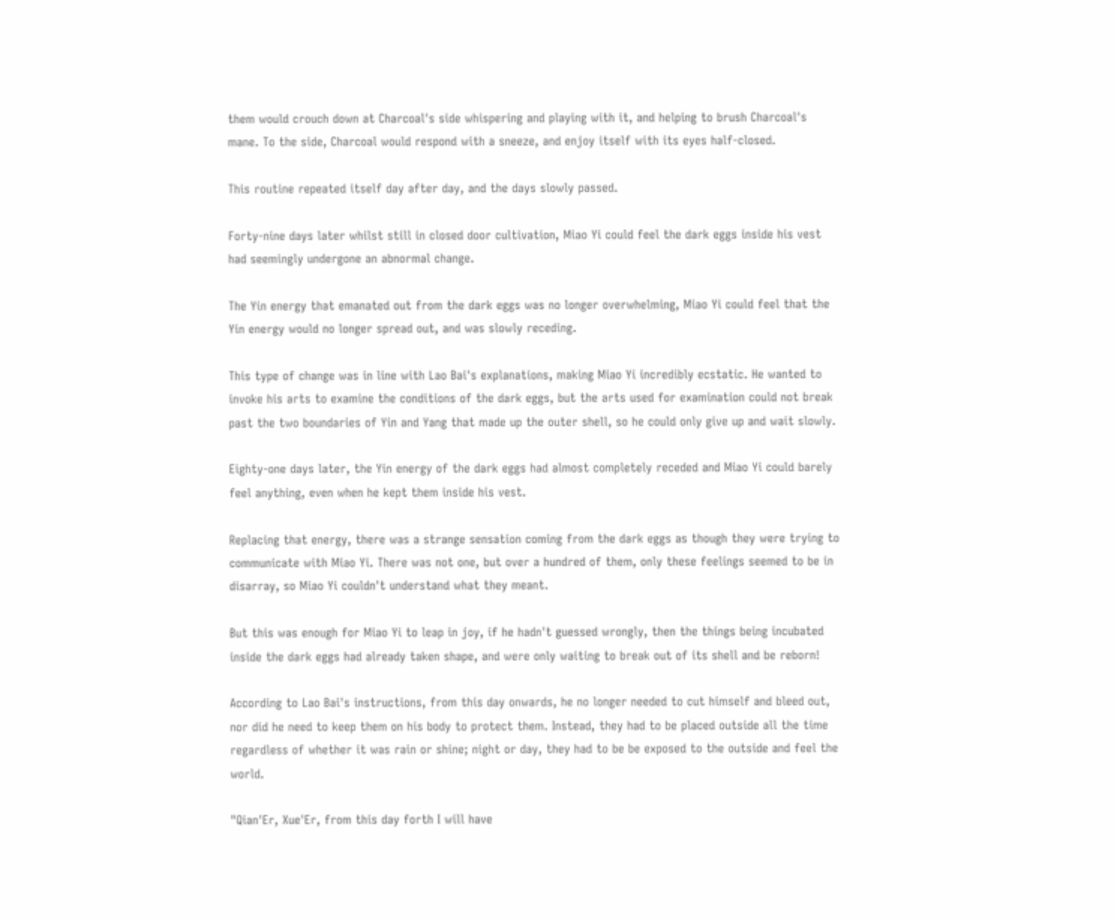them would crouch down at Charcoal's side whispering and playing with it, and helping to brush Charcoal's mane. To the side, Charcoal would respond with a sneeze, and enjoy itself with its eyes half-closed.

This routine repeated itself day after day, and the days slowly passed.

Forty-nine days later whilst still in closed door cultivation, Miao Yi could feel the dark eggs inside his vest had seemingly undergone an abnormal change.

The Yin energy that emanated out from the dark eggs was no longer overwhelming, Miao Yi could feel that the Yin energy would no longer spread out, and was slowly receding.

This type of change was in line with Lao Bai's explanations, making Miao Yi incredibly ecstatic. He wanted to invoke his arts to examine the conditions of the dark eggs, but the arts used for examination could not break past the two boundaries of Yin and Yang that made up the outer shell, so he could only give up and wait slowly.

Eighty-one days later, the Yin energy of the dark eggs had almost completely receded and Miao Yi could barely feel anything, even when he kept them inside his vest.

Replacing that energy, there was a strange sensation coming from the dark eggs as though they were trying to communicate with Miao Yi. There was not one, but over a hundred of them, only these feelings seemed to be in disarray, so Miao Yi couldn't understand what they meant.

But this was enough for Miao Yi to leap in joy, if he hadn't guessed wrongly, then the things being incubated inside the dark eggs had already taken shape, and were only waiting to break out of its shell and be reborn!

According to Lao Bai's instructions, from this day onwards, he no longer needed to cut himself and bleed out, nor did he need to keep them on his body to protect them. Instead, they had to be placed outside all the time regardless of whether it was rain or shine; night or day, they had to be be exposed to the outside and feel the world.

"Qian'Er, Xue'Er, from this day forth I will have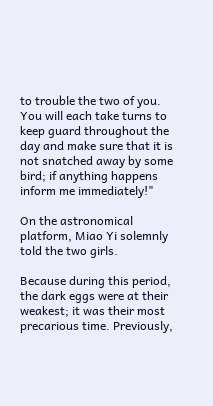to trouble the two of you. You will each take turns to keep guard throughout the day and make sure that it is not snatched away by some bird; if anything happens inform me immediately!"

On the astronomical platform, Miao Yi solemnly told the two girls.

Because during this period, the dark eggs were at their weakest; it was their most precarious time. Previously,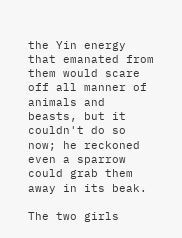the Yin energy that emanated from them would scare off all manner of animals and beasts, but it couldn't do so now; he reckoned even a sparrow could grab them away in its beak.

The two girls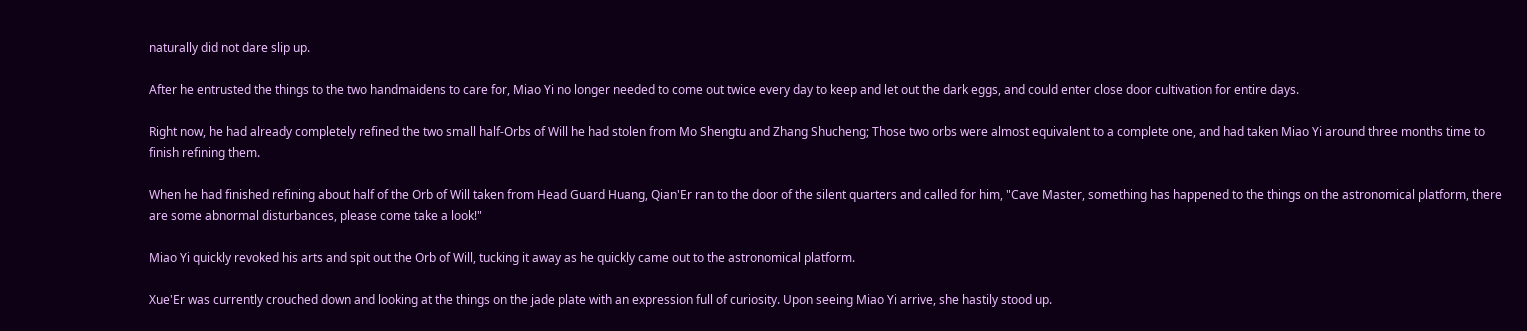naturally did not dare slip up.

After he entrusted the things to the two handmaidens to care for, Miao Yi no longer needed to come out twice every day to keep and let out the dark eggs, and could enter close door cultivation for entire days.

Right now, he had already completely refined the two small half-Orbs of Will he had stolen from Mo Shengtu and Zhang Shucheng; Those two orbs were almost equivalent to a complete one, and had taken Miao Yi around three months time to finish refining them.

When he had finished refining about half of the Orb of Will taken from Head Guard Huang, Qian'Er ran to the door of the silent quarters and called for him, "Cave Master, something has happened to the things on the astronomical platform, there are some abnormal disturbances, please come take a look!"

Miao Yi quickly revoked his arts and spit out the Orb of Will, tucking it away as he quickly came out to the astronomical platform.

Xue'Er was currently crouched down and looking at the things on the jade plate with an expression full of curiosity. Upon seeing Miao Yi arrive, she hastily stood up.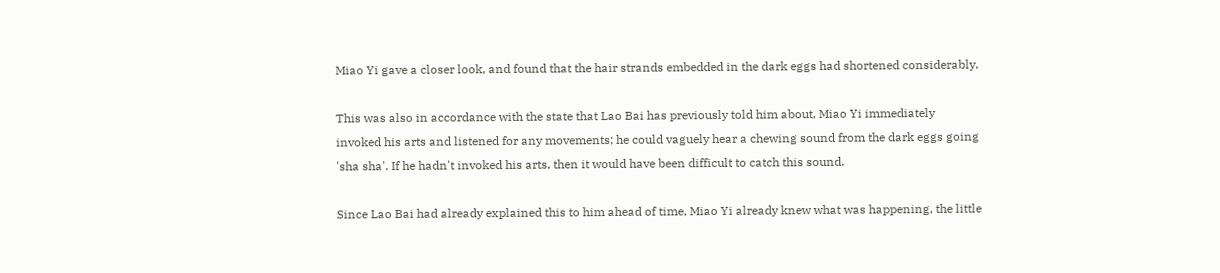Miao Yi gave a closer look, and found that the hair strands embedded in the dark eggs had shortened considerably.

This was also in accordance with the state that Lao Bai has previously told him about, Miao Yi immediately invoked his arts and listened for any movements; he could vaguely hear a chewing sound from the dark eggs going 'sha sha'. If he hadn't invoked his arts, then it would have been difficult to catch this sound.

Since Lao Bai had already explained this to him ahead of time, Miao Yi already knew what was happening, the little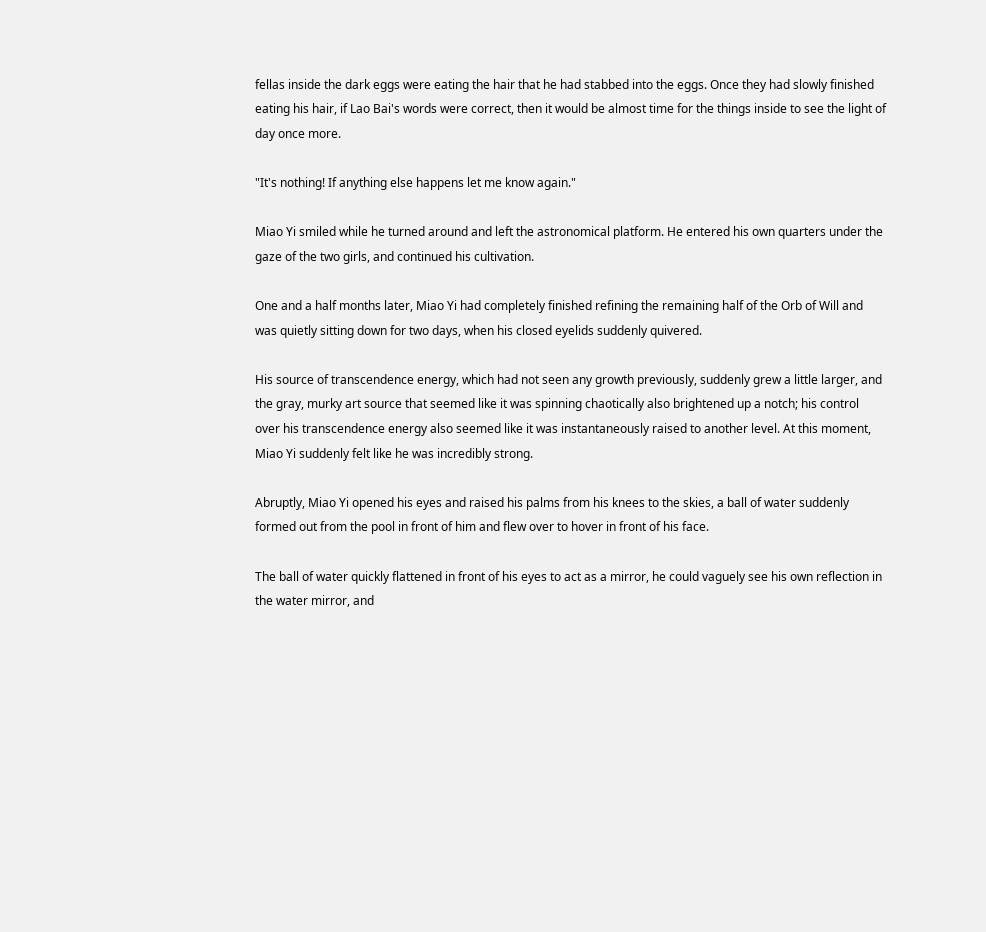fellas inside the dark eggs were eating the hair that he had stabbed into the eggs. Once they had slowly finished eating his hair, if Lao Bai's words were correct, then it would be almost time for the things inside to see the light of day once more.

"It's nothing! If anything else happens let me know again."

Miao Yi smiled while he turned around and left the astronomical platform. He entered his own quarters under the gaze of the two girls, and continued his cultivation.

One and a half months later, Miao Yi had completely finished refining the remaining half of the Orb of Will and was quietly sitting down for two days, when his closed eyelids suddenly quivered.

His source of transcendence energy, which had not seen any growth previously, suddenly grew a little larger, and the gray, murky art source that seemed like it was spinning chaotically also brightened up a notch; his control over his transcendence energy also seemed like it was instantaneously raised to another level. At this moment, Miao Yi suddenly felt like he was incredibly strong.

Abruptly, Miao Yi opened his eyes and raised his palms from his knees to the skies, a ball of water suddenly formed out from the pool in front of him and flew over to hover in front of his face.

The ball of water quickly flattened in front of his eyes to act as a mirror, he could vaguely see his own reflection in the water mirror, and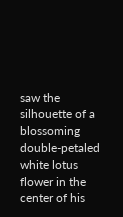saw the silhouette of a blossoming double-petaled white lotus flower in the center of his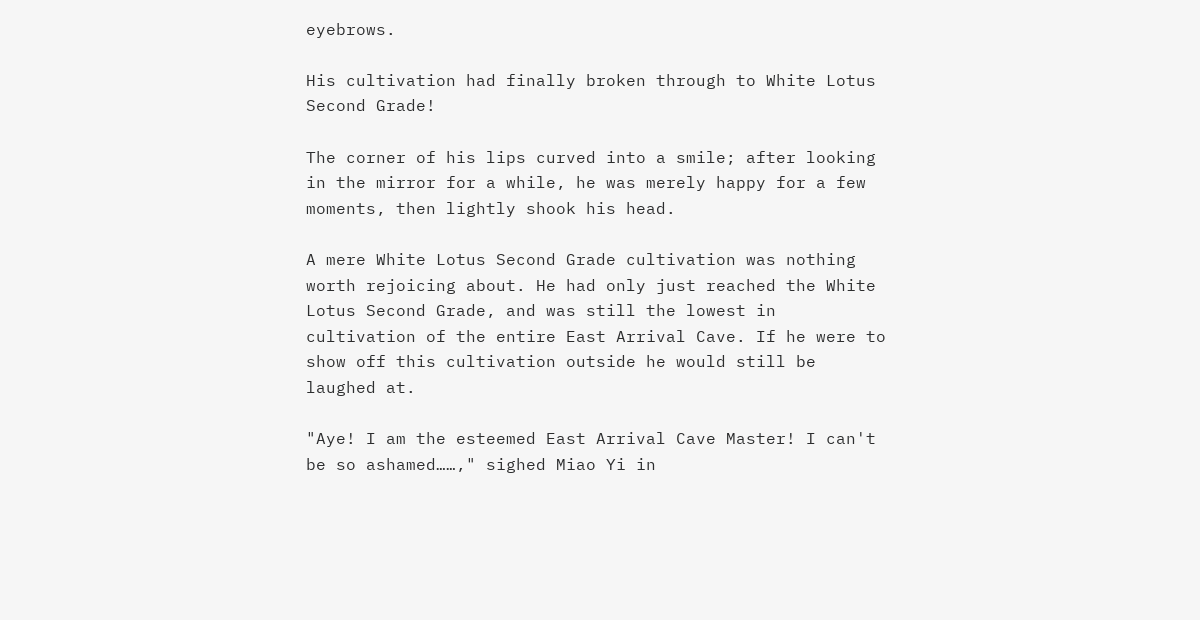eyebrows.

His cultivation had finally broken through to White Lotus Second Grade!

The corner of his lips curved into a smile; after looking in the mirror for a while, he was merely happy for a few moments, then lightly shook his head.

A mere White Lotus Second Grade cultivation was nothing worth rejoicing about. He had only just reached the White Lotus Second Grade, and was still the lowest in cultivation of the entire East Arrival Cave. If he were to show off this cultivation outside he would still be laughed at.

"Aye! I am the esteemed East Arrival Cave Master! I can't be so ashamed……," sighed Miao Yi in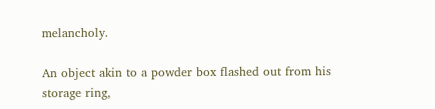melancholy.

An object akin to a powder box flashed out from his storage ring,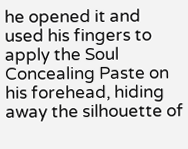he opened it and used his fingers to apply the Soul Concealing Paste on his forehead, hiding away the silhouette of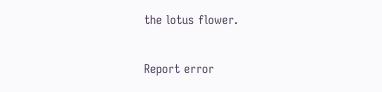the lotus flower.

Report error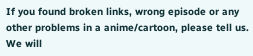If you found broken links, wrong episode or any other problems in a anime/cartoon, please tell us. We will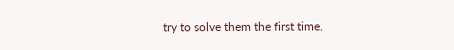try to solve them the first time.